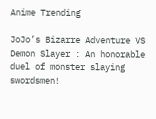Anime Trending

JoJo’s Bizarre Adventure VS Demon Slayer : An honorable duel of monster slaying swordsmen!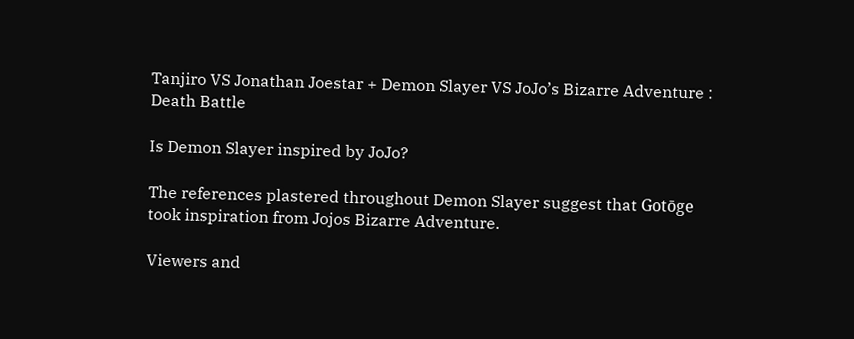Tanjiro VS Jonathan Joestar + Demon Slayer VS JoJo’s Bizarre Adventure : Death Battle

Is Demon Slayer inspired by JoJo?

The references plastered throughout Demon Slayer suggest that Gotōge took inspiration from Jojos Bizarre Adventure.

Viewers and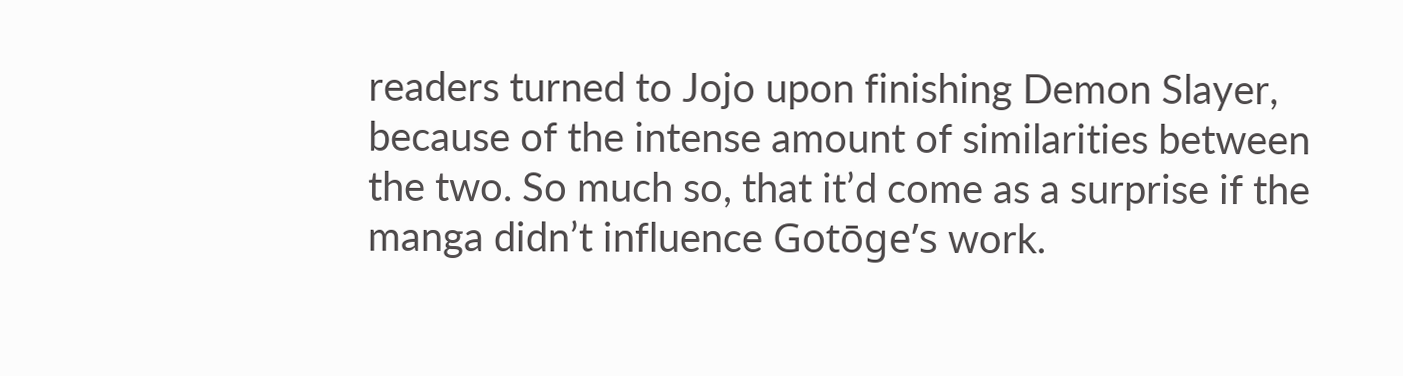readers turned to Jojo upon finishing Demon Slayer, because of the intense amount of similarities between the two. So much so, that it’d come as a surprise if the manga didn’t influence Gotōge’s work.